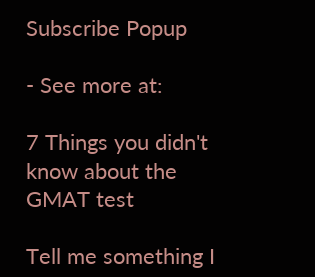Subscribe Popup

- See more at:

7 Things you didn't know about the GMAT test

Tell me something I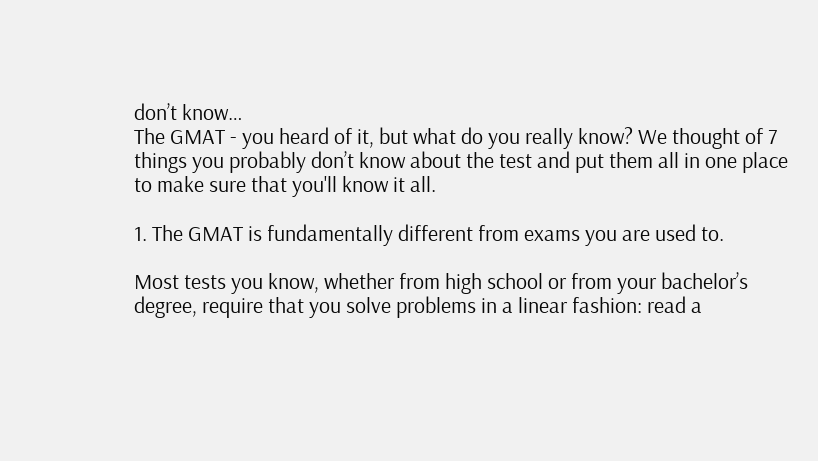don’t know…
The GMAT - you heard of it, but what do you really know? We thought of 7 things you probably don’t know about the test and put them all in one place to make sure that you'll know it all.

1. The GMAT is fundamentally different from exams you are used to.

Most tests you know, whether from high school or from your bachelor’s degree, require that you solve problems in a linear fashion: read a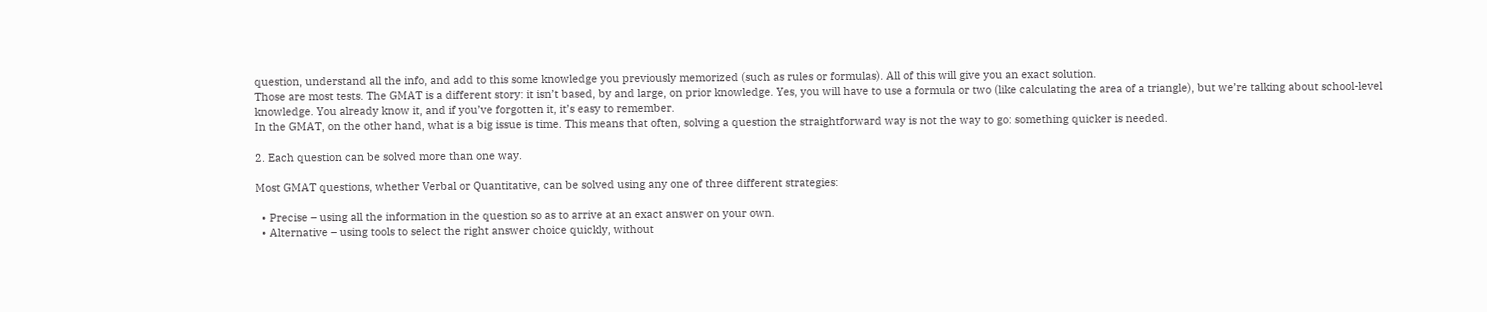question, understand all the info, and add to this some knowledge you previously memorized (such as rules or formulas). All of this will give you an exact solution.
Those are most tests. The GMAT is a different story: it isn’t based, by and large, on prior knowledge. Yes, you will have to use a formula or two (like calculating the area of a triangle), but we’re talking about school-level knowledge. You already know it, and if you’ve forgotten it, it’s easy to remember.
In the GMAT, on the other hand, what is a big issue is time. This means that often, solving a question the straightforward way is not the way to go: something quicker is needed.

2. Each question can be solved more than one way.

Most GMAT questions, whether Verbal or Quantitative, can be solved using any one of three different strategies:

  • Precise – using all the information in the question so as to arrive at an exact answer on your own.
  • Alternative – using tools to select the right answer choice quickly, without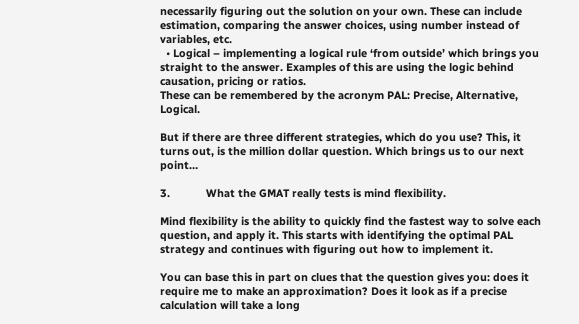necessarily figuring out the solution on your own. These can include estimation, comparing the answer choices, using number instead of variables, etc.
  • Logical – implementing a logical rule ‘from outside’ which brings you straight to the answer. Examples of this are using the logic behind causation, pricing or ratios.
These can be remembered by the acronym PAL: Precise, Alternative, Logical.

But if there are three different strategies, which do you use? This, it turns out, is the million dollar question. Which brings us to our next point…

3.            What the GMAT really tests is mind flexibility.

Mind flexibility is the ability to quickly find the fastest way to solve each question, and apply it. This starts with identifying the optimal PAL strategy and continues with figuring out how to implement it.

You can base this in part on clues that the question gives you: does it require me to make an approximation? Does it look as if a precise calculation will take a long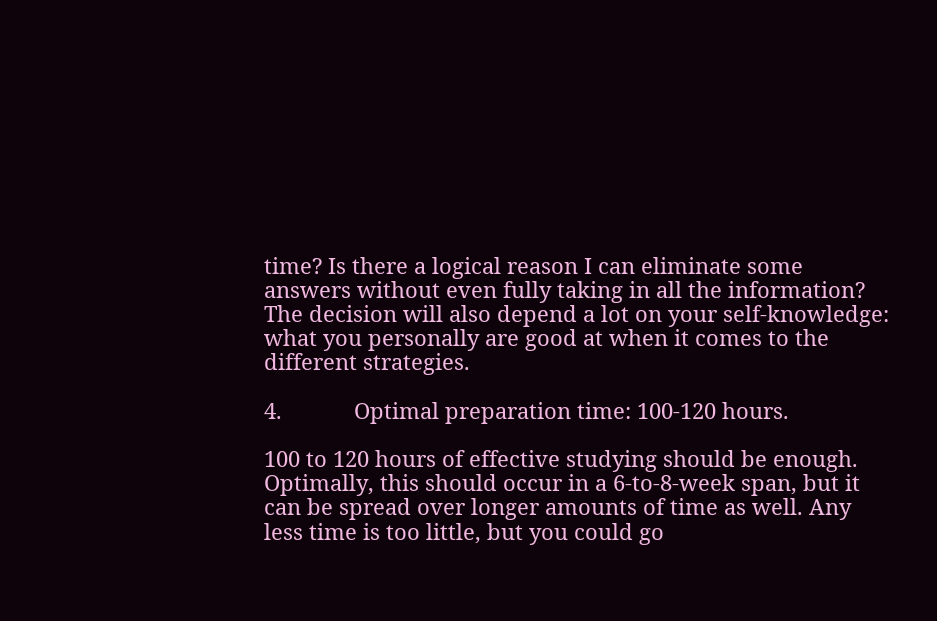time? Is there a logical reason I can eliminate some answers without even fully taking in all the information?
The decision will also depend a lot on your self-knowledge: what you personally are good at when it comes to the different strategies.

4.            Optimal preparation time: 100-120 hours.

100 to 120 hours of effective studying should be enough. Optimally, this should occur in a 6-to-8-week span, but it can be spread over longer amounts of time as well. Any less time is too little, but you could go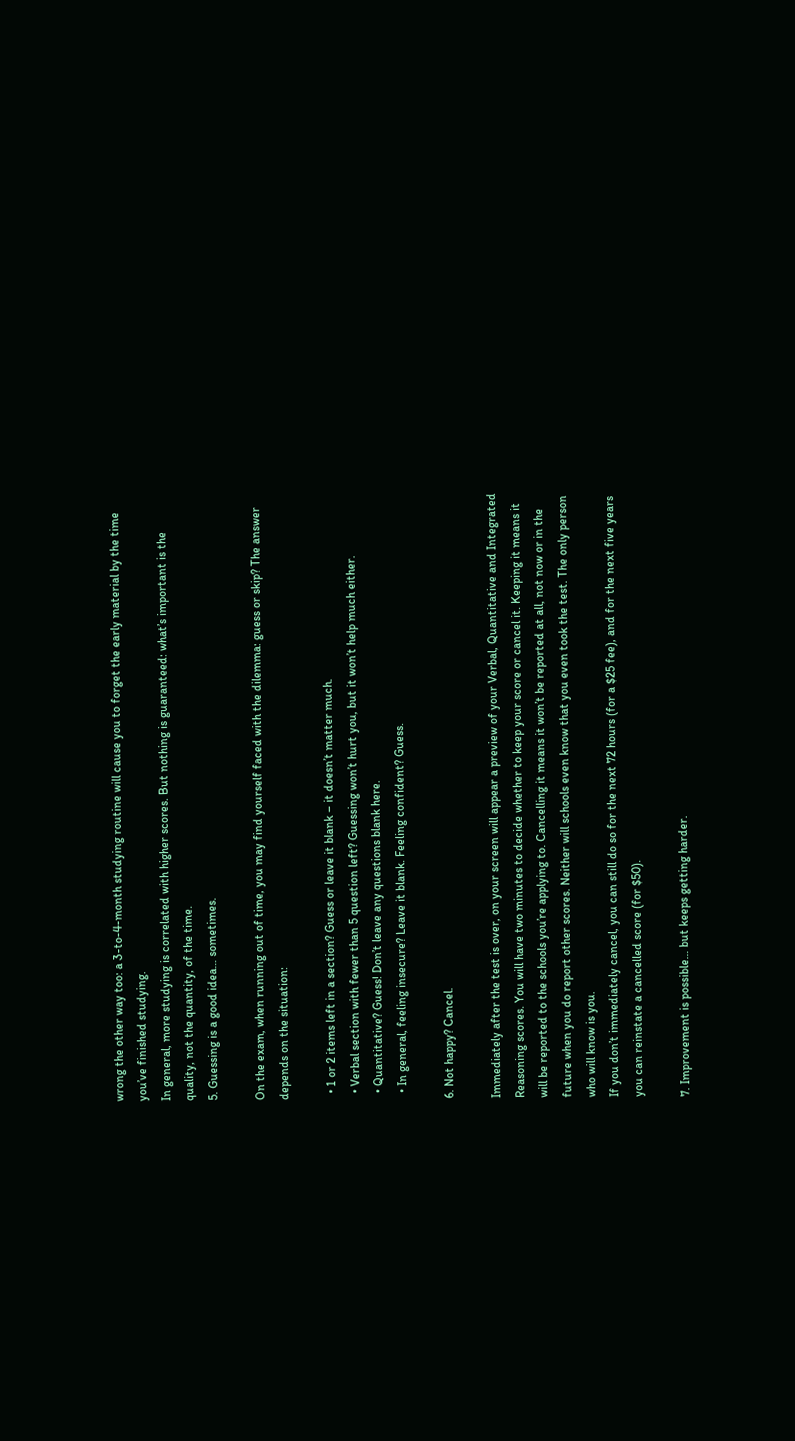wrong the other way too: a 3-to-4-month studying routine will cause you to forget the early material by the time you’ve finished studying.
In general, more studying is correlated with higher scores. But nothing is guaranteed: what’s important is the quality, not the quantity, of the time.
5. Guessing is a good idea… sometimes.

On the exam, when running out of time, you may find yourself faced with the dilemma: guess or skip? The answer depends on the situation:

  • 1 or 2 items left in a section? Guess or leave it blank – it doesn’t matter much.
  • Verbal section with fewer than 5 question left? Guessing won’t hurt you, but it won’t help much either.
  • Quantitative? Guess! Don’t leave any questions blank here.
  • In general, feeling insecure? Leave it blank. Feeling confident? Guess.

6. Not happy? Cancel.

Immediately after the test is over, on your screen will appear a preview of your Verbal, Quantitative and Integrated Reasoning scores. You will have two minutes to decide whether to keep your score or cancel it. Keeping it means it will be reported to the schools you’re applying to. Cancelling it means it won’t be reported at all, not now or in the future when you do report other scores. Neither will schools even know that you even took the test. The only person who will know is you.
If you don’t immediately cancel, you can still do so for the next 72 hours (for a $25 fee), and for the next five years you can reinstate a cancelled score (for $50).

7. Improvement is possible… but keeps getting harder.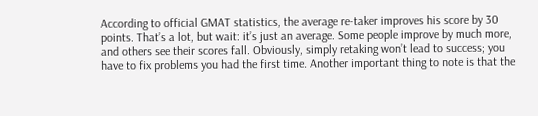According to official GMAT statistics, the average re-taker improves his score by 30 points. That’s a lot, but wait: it’s just an average. Some people improve by much more, and others see their scores fall. Obviously, simply retaking won’t lead to success; you have to fix problems you had the first time. Another important thing to note is that the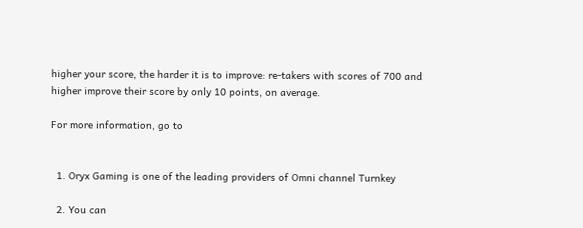higher your score, the harder it is to improve: re-takers with scores of 700 and higher improve their score by only 10 points, on average.

For more information, go to


  1. Oryx Gaming is one of the leading providers of Omni channel Turnkey

  2. You can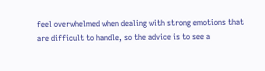feel overwhelmed when dealing with strong emotions that are difficult to handle, so the advice is to see a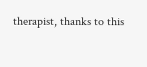therapist, thanks to this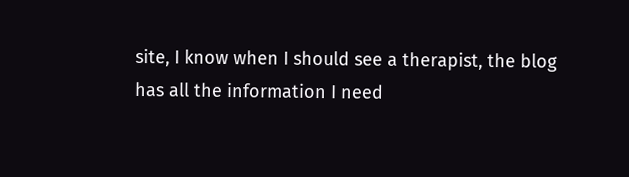site, I know when I should see a therapist, the blog has all the information I need